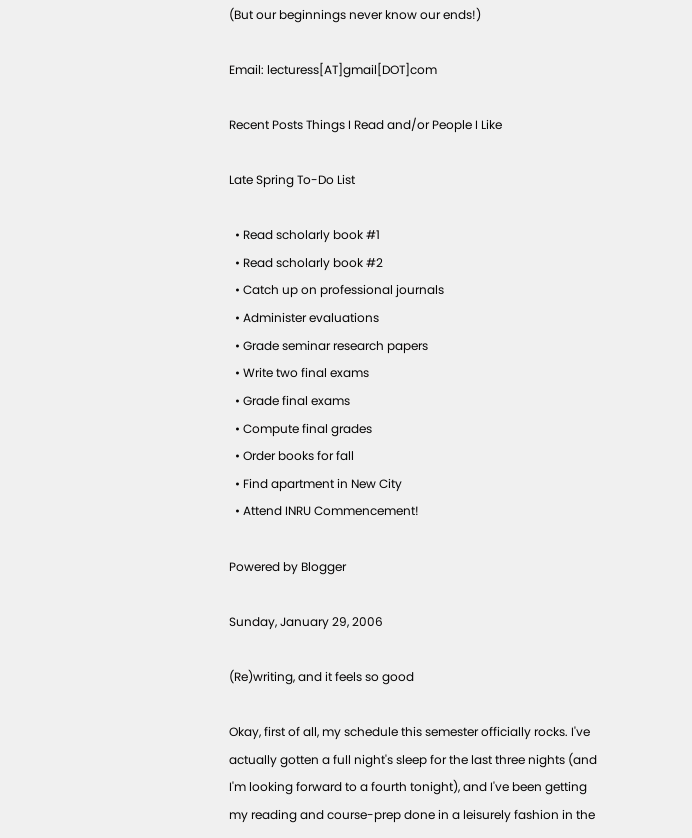(But our beginnings never know our ends!)

Email: lecturess[AT]gmail[DOT]com

Recent Posts Things I Read and/or People I Like

Late Spring To-Do List

  • Read scholarly book #1
  • Read scholarly book #2
  • Catch up on professional journals
  • Administer evaluations
  • Grade seminar research papers
  • Write two final exams
  • Grade final exams
  • Compute final grades
  • Order books for fall
  • Find apartment in New City
  • Attend INRU Commencement!

Powered by Blogger

Sunday, January 29, 2006

(Re)writing, and it feels so good

Okay, first of all, my schedule this semester officially rocks. I've actually gotten a full night's sleep for the last three nights (and I'm looking forward to a fourth tonight), and I've been getting my reading and course-prep done in a leisurely fashion in the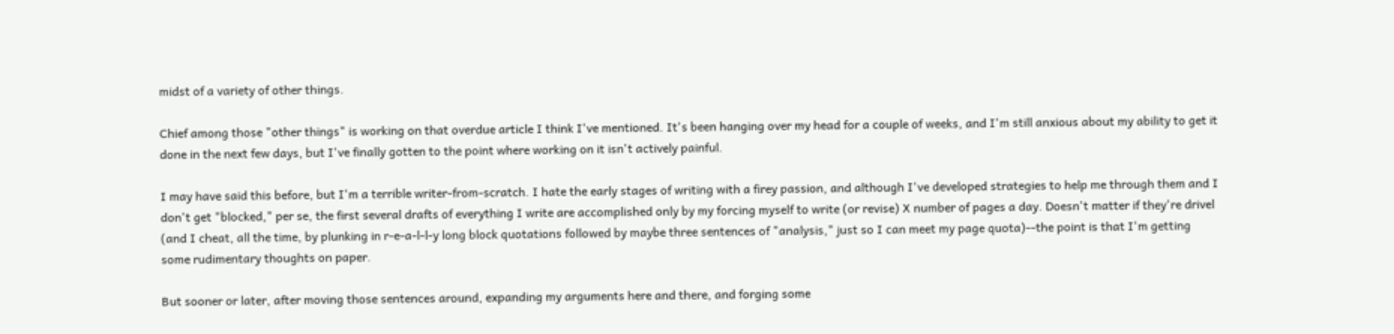midst of a variety of other things.

Chief among those "other things" is working on that overdue article I think I've mentioned. It's been hanging over my head for a couple of weeks, and I'm still anxious about my ability to get it done in the next few days, but I've finally gotten to the point where working on it isn't actively painful.

I may have said this before, but I'm a terrible writer-from-scratch. I hate the early stages of writing with a firey passion, and although I've developed strategies to help me through them and I don't get "blocked," per se, the first several drafts of everything I write are accomplished only by my forcing myself to write (or revise) X number of pages a day. Doesn't matter if they're drivel (and I cheat, all the time, by plunking in r-e-a-l-l-y long block quotations followed by maybe three sentences of "analysis," just so I can meet my page quota)--the point is that I'm getting some rudimentary thoughts on paper.

But sooner or later, after moving those sentences around, expanding my arguments here and there, and forging some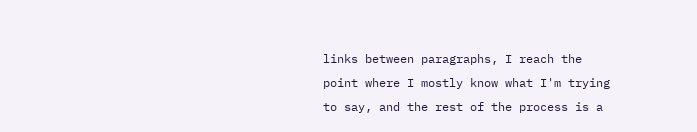links between paragraphs, I reach the point where I mostly know what I'm trying to say, and the rest of the process is a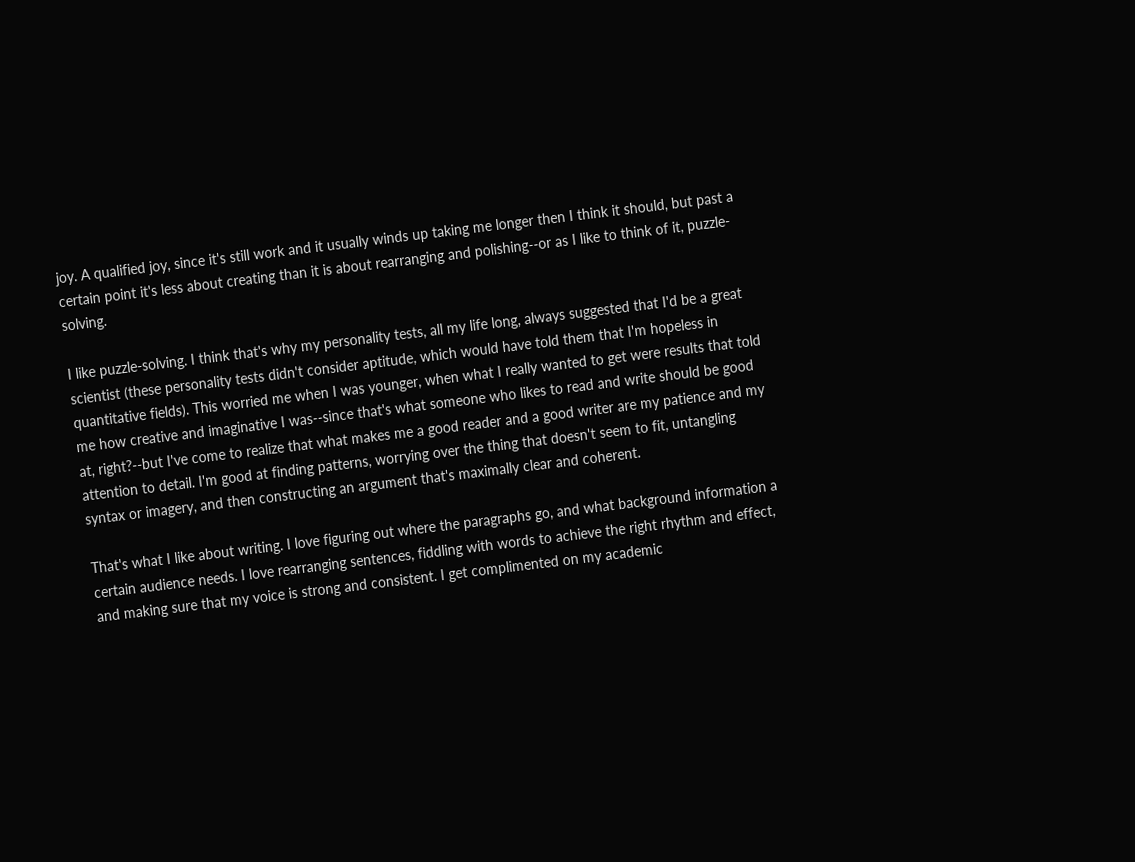joy. A qualified joy, since it's still work and it usually winds up taking me longer then I think it should, but past a certain point it's less about creating than it is about rearranging and polishing--or as I like to think of it, puzzle-solving.

I like puzzle-solving. I think that's why my personality tests, all my life long, always suggested that I'd be a great scientist (these personality tests didn't consider aptitude, which would have told them that I'm hopeless in quantitative fields). This worried me when I was younger, when what I really wanted to get were results that told me how creative and imaginative I was--since that's what someone who likes to read and write should be good at, right?--but I've come to realize that what makes me a good reader and a good writer are my patience and my attention to detail. I'm good at finding patterns, worrying over the thing that doesn't seem to fit, untangling syntax or imagery, and then constructing an argument that's maximally clear and coherent.

That's what I like about writing. I love figuring out where the paragraphs go, and what background information a certain audience needs. I love rearranging sentences, fiddling with words to achieve the right rhythm and effect, and making sure that my voice is strong and consistent. I get complimented on my academic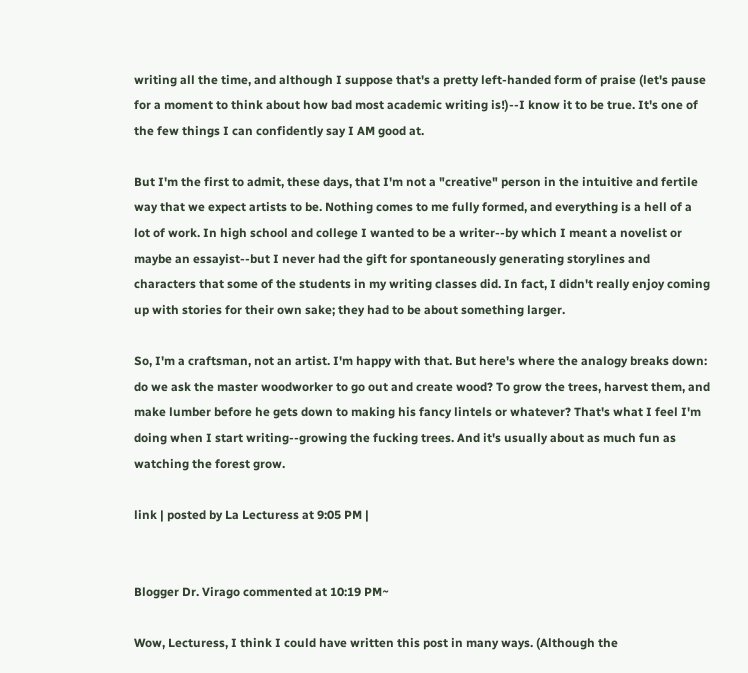writing all the time, and although I suppose that's a pretty left-handed form of praise (let's pause for a moment to think about how bad most academic writing is!)--I know it to be true. It's one of the few things I can confidently say I AM good at.

But I'm the first to admit, these days, that I'm not a "creative" person in the intuitive and fertile way that we expect artists to be. Nothing comes to me fully formed, and everything is a hell of a lot of work. In high school and college I wanted to be a writer--by which I meant a novelist or maybe an essayist--but I never had the gift for spontaneously generating storylines and characters that some of the students in my writing classes did. In fact, I didn't really enjoy coming up with stories for their own sake; they had to be about something larger.

So, I'm a craftsman, not an artist. I'm happy with that. But here's where the analogy breaks down: do we ask the master woodworker to go out and create wood? To grow the trees, harvest them, and make lumber before he gets down to making his fancy lintels or whatever? That's what I feel I'm doing when I start writing--growing the fucking trees. And it's usually about as much fun as watching the forest grow.

link | posted by La Lecturess at 9:05 PM |


Blogger Dr. Virago commented at 10:19 PM~

Wow, Lecturess, I think I could have written this post in many ways. (Although the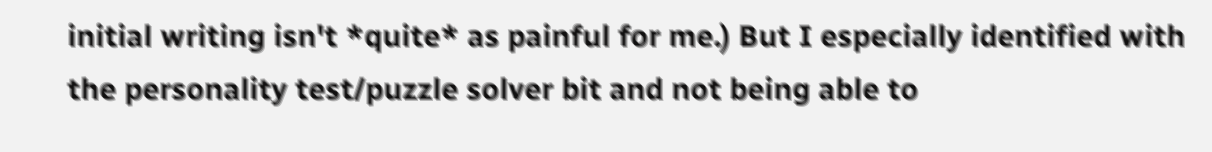initial writing isn't *quite* as painful for me.) But I especially identified with the personality test/puzzle solver bit and not being able to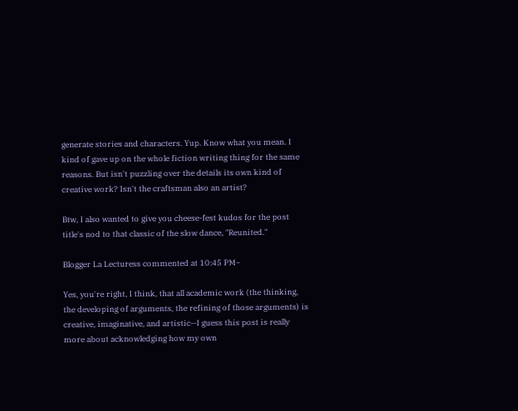generate stories and characters. Yup. Know what you mean. I kind of gave up on the whole fiction writing thing for the same reasons. But isn't puzzling over the details its own kind of creative work? Isn't the craftsman also an artist?

Btw, I also wanted to give you cheese-fest kudos for the post title's nod to that classic of the slow dance, "Reunited."

Blogger La Lecturess commented at 10:45 PM~

Yes, you're right, I think, that all academic work (the thinking, the developing of arguments, the refining of those arguments) is creative, imaginative, and artistic--I guess this post is really more about acknowledging how my own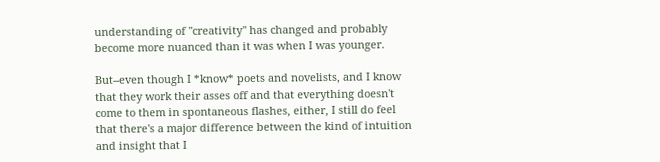understanding of "creativity" has changed and probably become more nuanced than it was when I was younger.

But--even though I *know* poets and novelists, and I know that they work their asses off and that everything doesn't come to them in spontaneous flashes, either, I still do feel that there's a major difference between the kind of intuition and insight that I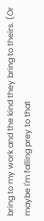bring to my work and the kind they bring to theirs. (Or maybe I'm falling prey to that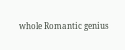whole Romantic genius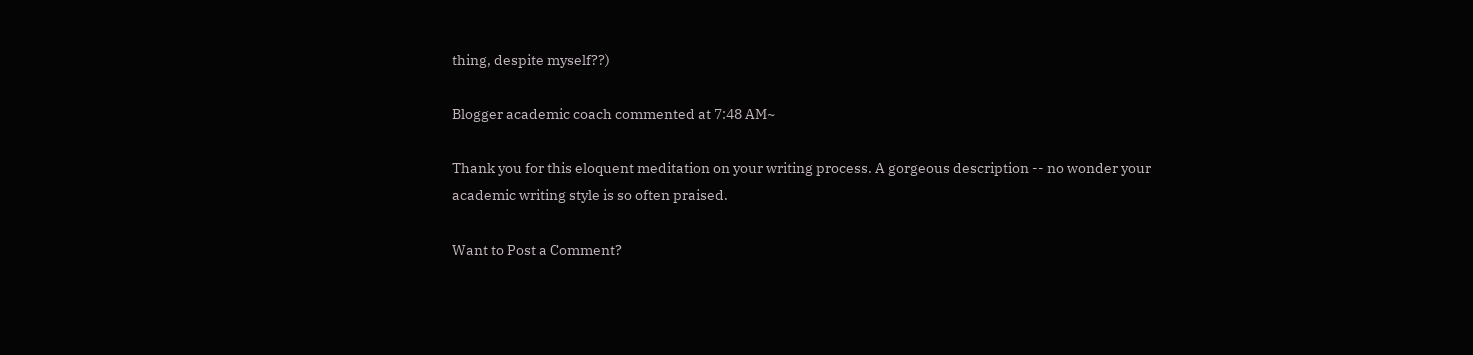thing, despite myself??)

Blogger academic coach commented at 7:48 AM~

Thank you for this eloquent meditation on your writing process. A gorgeous description -- no wonder your academic writing style is so often praised.

Want to Post a Comment?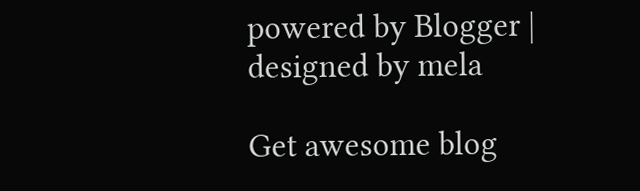powered by Blogger | designed by mela

Get awesome blog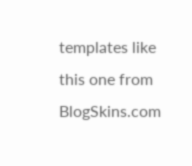templates like this one from BlogSkins.com